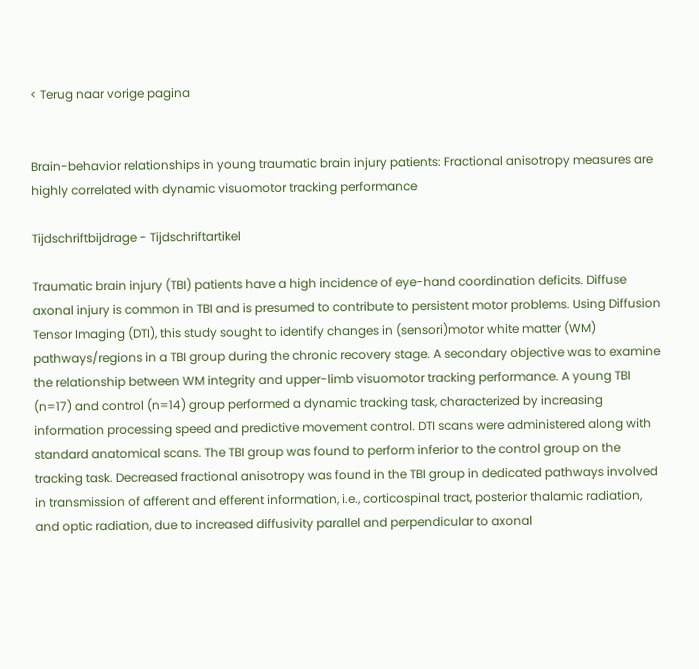< Terug naar vorige pagina


Brain-behavior relationships in young traumatic brain injury patients: Fractional anisotropy measures are highly correlated with dynamic visuomotor tracking performance

Tijdschriftbijdrage - Tijdschriftartikel

Traumatic brain injury (TBI) patients have a high incidence of eye-hand coordination deficits. Diffuse axonal injury is common in TBI and is presumed to contribute to persistent motor problems. Using Diffusion Tensor Imaging (DTI), this study sought to identify changes in (sensori)motor white matter (WM) pathways/regions in a TBI group during the chronic recovery stage. A secondary objective was to examine the relationship between WM integrity and upper-limb visuomotor tracking performance. A young TBI (n=17) and control (n=14) group performed a dynamic tracking task, characterized by increasing information processing speed and predictive movement control. DTI scans were administered along with standard anatomical scans. The TBI group was found to perform inferior to the control group on the tracking task. Decreased fractional anisotropy was found in the TBI group in dedicated pathways involved in transmission of afferent and efferent information, i.e., corticospinal tract, posterior thalamic radiation, and optic radiation, due to increased diffusivity parallel and perpendicular to axonal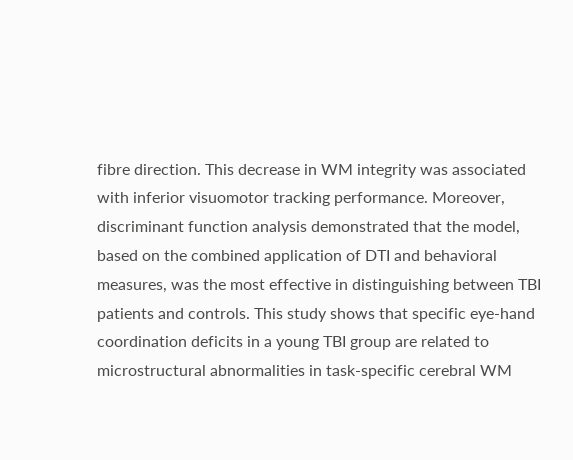fibre direction. This decrease in WM integrity was associated with inferior visuomotor tracking performance. Moreover, discriminant function analysis demonstrated that the model, based on the combined application of DTI and behavioral measures, was the most effective in distinguishing between TBI patients and controls. This study shows that specific eye-hand coordination deficits in a young TBI group are related to microstructural abnormalities in task-specific cerebral WM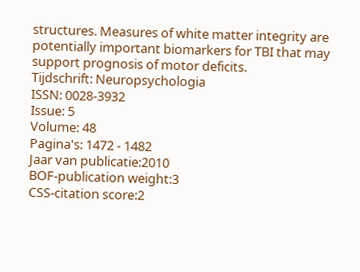structures. Measures of white matter integrity are potentially important biomarkers for TBI that may support prognosis of motor deficits.
Tijdschrift: Neuropsychologia
ISSN: 0028-3932
Issue: 5
Volume: 48
Pagina's: 1472 - 1482
Jaar van publicatie:2010
BOF-publication weight:3
CSS-citation score:2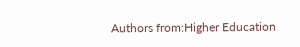Authors from:Higher Education